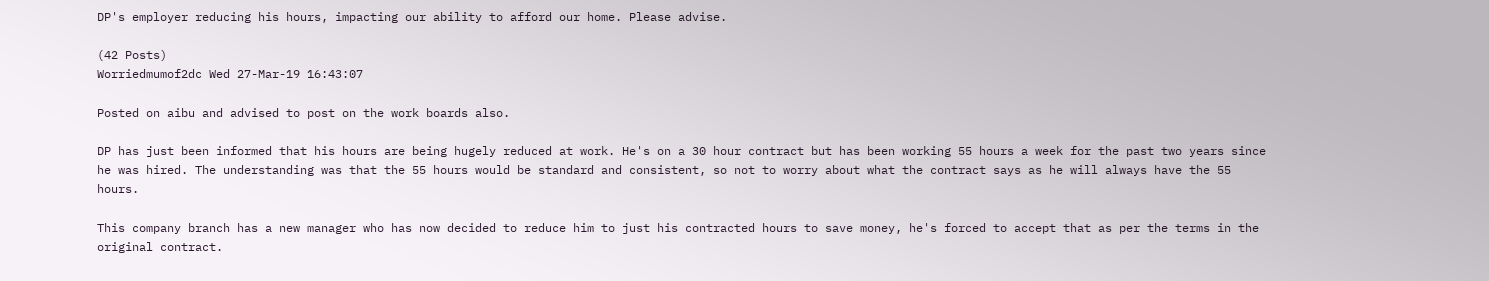DP's employer reducing his hours, impacting our ability to afford our home. Please advise.

(42 Posts)
Worriedmumof2dc Wed 27-Mar-19 16:43:07

Posted on aibu and advised to post on the work boards also.

DP has just been informed that his hours are being hugely reduced at work. He's on a 30 hour contract but has been working 55 hours a week for the past two years since he was hired. The understanding was that the 55 hours would be standard and consistent, so not to worry about what the contract says as he will always have the 55 hours.

This company branch has a new manager who has now decided to reduce him to just his contracted hours to save money, he's forced to accept that as per the terms in the original contract.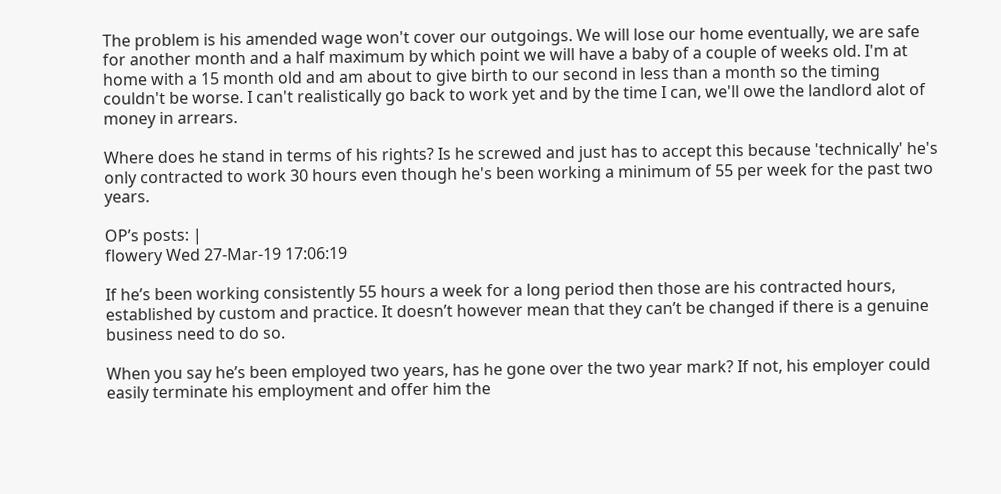The problem is his amended wage won't cover our outgoings. We will lose our home eventually, we are safe for another month and a half maximum by which point we will have a baby of a couple of weeks old. I'm at home with a 15 month old and am about to give birth to our second in less than a month so the timing couldn't be worse. I can't realistically go back to work yet and by the time I can, we'll owe the landlord alot of money in arrears.

Where does he stand in terms of his rights? Is he screwed and just has to accept this because 'technically' he's only contracted to work 30 hours even though he's been working a minimum of 55 per week for the past two years.

OP’s posts: |
flowery Wed 27-Mar-19 17:06:19

If he’s been working consistently 55 hours a week for a long period then those are his contracted hours, established by custom and practice. It doesn’t however mean that they can’t be changed if there is a genuine business need to do so.

When you say he’s been employed two years, has he gone over the two year mark? If not, his employer could easily terminate his employment and offer him the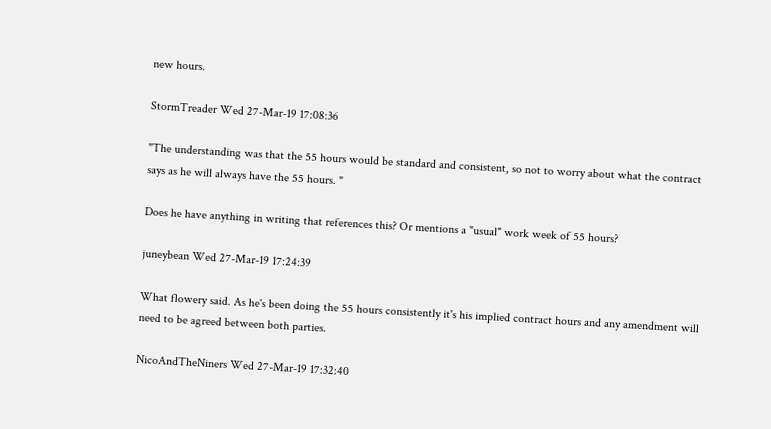new hours.

StormTreader Wed 27-Mar-19 17:08:36

"The understanding was that the 55 hours would be standard and consistent, so not to worry about what the contract says as he will always have the 55 hours. "

Does he have anything in writing that references this? Or mentions a "usual" work week of 55 hours?

juneybean Wed 27-Mar-19 17:24:39

What flowery said. As he's been doing the 55 hours consistently it's his implied contract hours and any amendment will need to be agreed between both parties.

NicoAndTheNiners Wed 27-Mar-19 17:32:40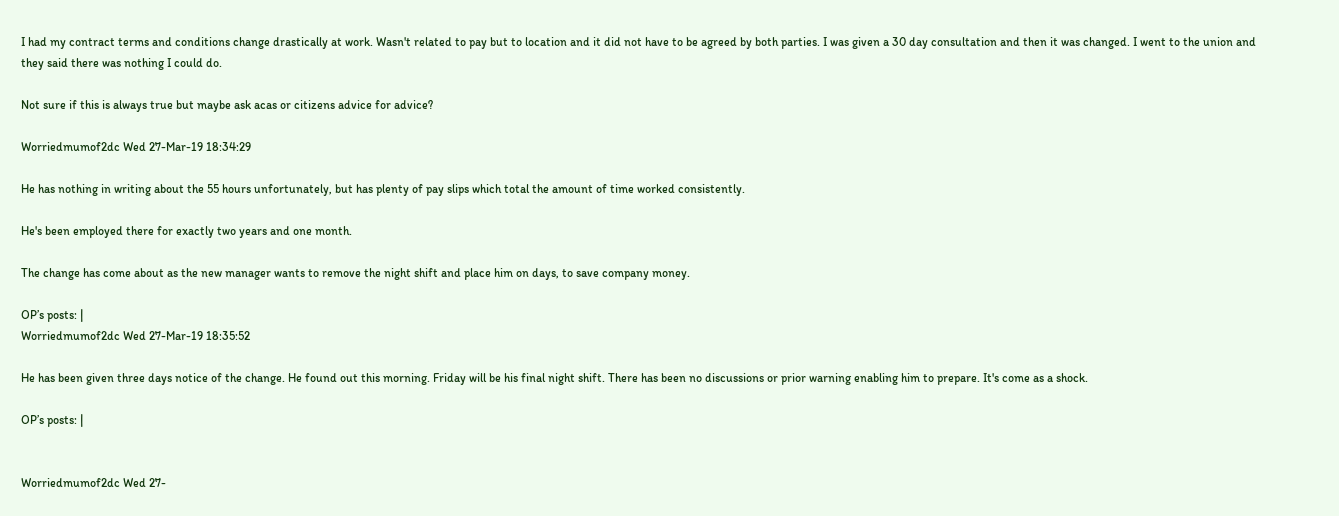I had my contract terms and conditions change drastically at work. Wasn't related to pay but to location and it did not have to be agreed by both parties. I was given a 30 day consultation and then it was changed. I went to the union and they said there was nothing I could do.

Not sure if this is always true but maybe ask acas or citizens advice for advice?

Worriedmumof2dc Wed 27-Mar-19 18:34:29

He has nothing in writing about the 55 hours unfortunately, but has plenty of pay slips which total the amount of time worked consistently.

He's been employed there for exactly two years and one month.

The change has come about as the new manager wants to remove the night shift and place him on days, to save company money.

OP’s posts: |
Worriedmumof2dc Wed 27-Mar-19 18:35:52

He has been given three days notice of the change. He found out this morning. Friday will be his final night shift. There has been no discussions or prior warning enabling him to prepare. It's come as a shock.

OP’s posts: |


Worriedmumof2dc Wed 27-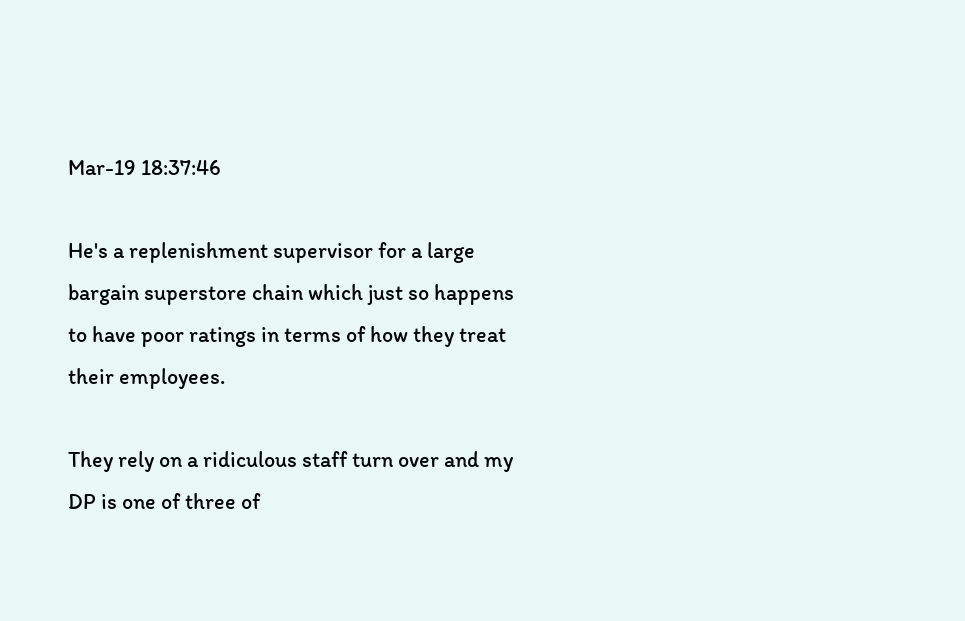Mar-19 18:37:46

He's a replenishment supervisor for a large bargain superstore chain which just so happens to have poor ratings in terms of how they treat their employees.

They rely on a ridiculous staff turn over and my DP is one of three of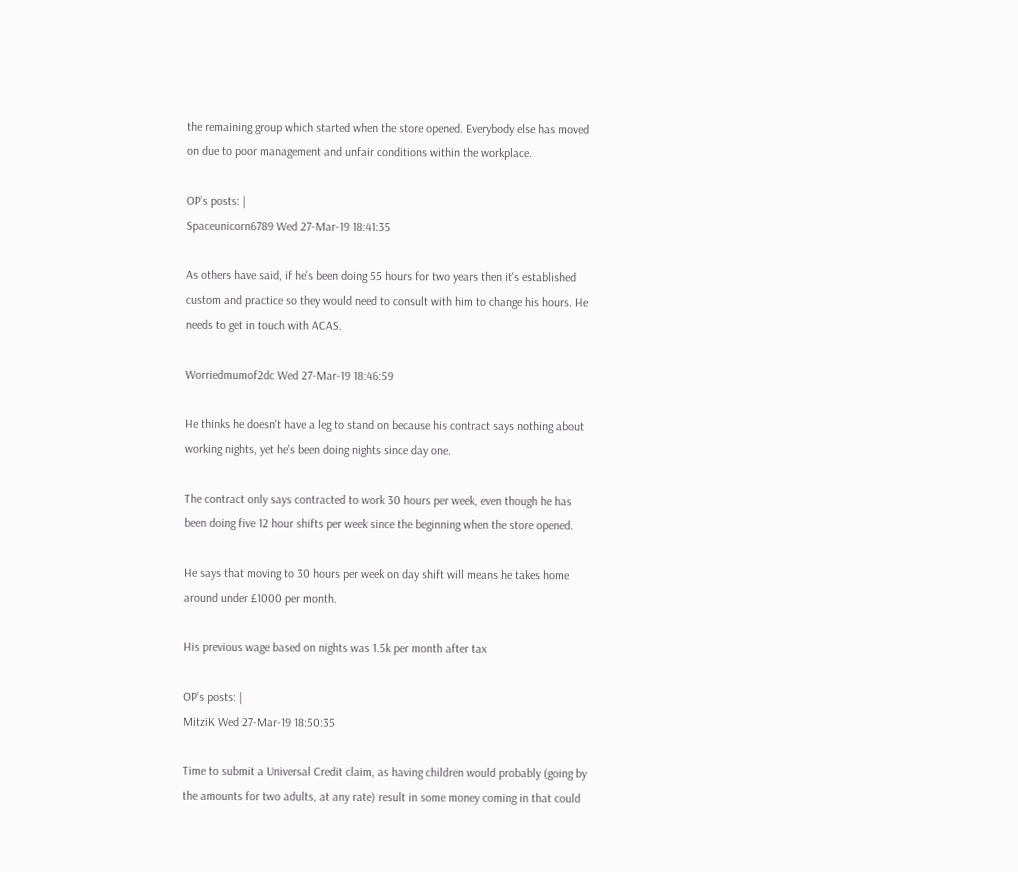the remaining group which started when the store opened. Everybody else has moved on due to poor management and unfair conditions within the workplace.

OP’s posts: |
Spaceunicorn6789 Wed 27-Mar-19 18:41:35

As others have said, if he's been doing 55 hours for two years then it's established custom and practice so they would need to consult with him to change his hours. He needs to get in touch with ACAS.

Worriedmumof2dc Wed 27-Mar-19 18:46:59

He thinks he doesn't have a leg to stand on because his contract says nothing about working nights, yet he's been doing nights since day one.

The contract only says contracted to work 30 hours per week, even though he has been doing five 12 hour shifts per week since the beginning when the store opened.

He says that moving to 30 hours per week on day shift will means he takes home around under £1000 per month.

His previous wage based on nights was 1.5k per month after tax

OP’s posts: |
MitziK Wed 27-Mar-19 18:50:35

Time to submit a Universal Credit claim, as having children would probably (going by the amounts for two adults, at any rate) result in some money coming in that could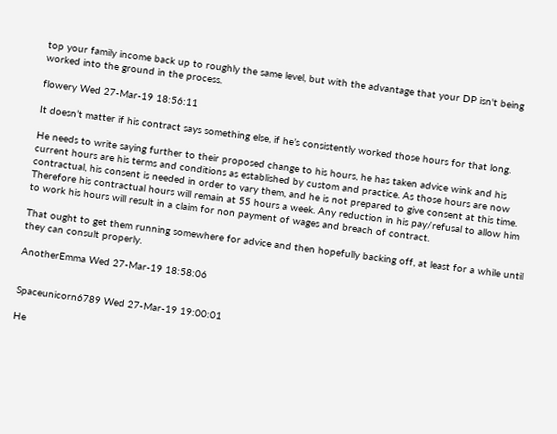top your family income back up to roughly the same level, but with the advantage that your DP isn't being worked into the ground in the process.

flowery Wed 27-Mar-19 18:56:11

It doesn’t matter if his contract says something else, if he’s consistently worked those hours for that long.

He needs to write saying further to their proposed change to his hours, he has taken advice wink and his current hours are his terms and conditions as established by custom and practice. As those hours are now contractual, his consent is needed in order to vary them, and he is not prepared to give consent at this time. Therefore his contractual hours will remain at 55 hours a week. Any reduction in his pay/refusal to allow him to work his hours will result in a claim for non payment of wages and breach of contract.

That ought to get them running somewhere for advice and then hopefully backing off, at least for a while until they can consult properly.

AnotherEmma Wed 27-Mar-19 18:58:06


Spaceunicorn6789 Wed 27-Mar-19 19:00:01

He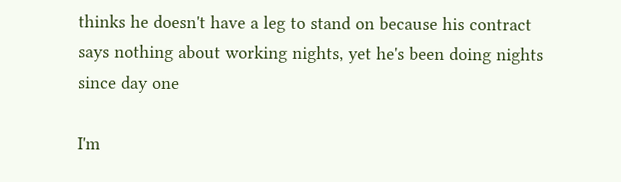thinks he doesn't have a leg to stand on because his contract says nothing about working nights, yet he's been doing nights since day one

I'm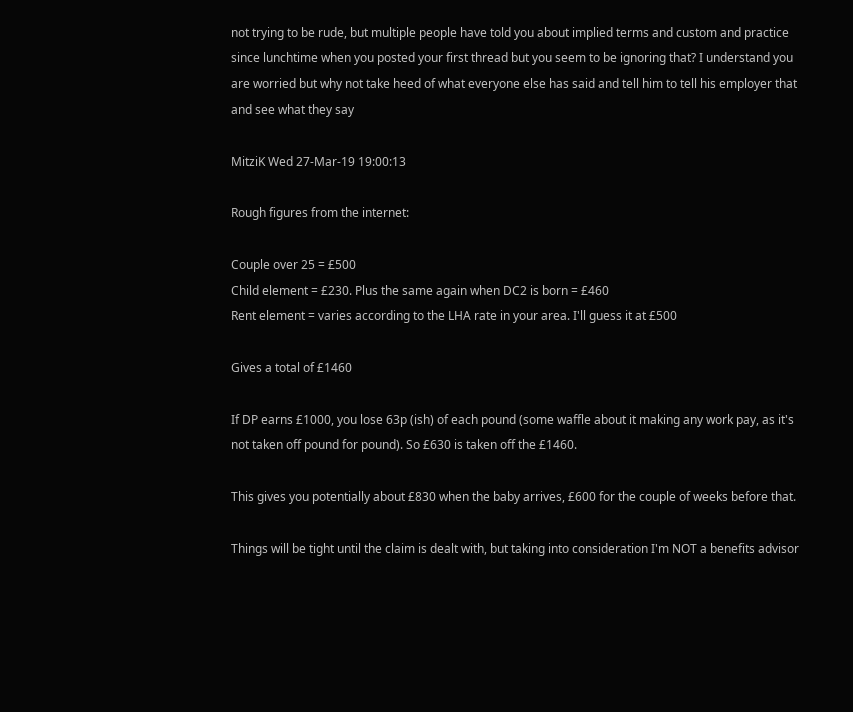not trying to be rude, but multiple people have told you about implied terms and custom and practice since lunchtime when you posted your first thread but you seem to be ignoring that? I understand you are worried but why not take heed of what everyone else has said and tell him to tell his employer that and see what they say

MitziK Wed 27-Mar-19 19:00:13

Rough figures from the internet:

Couple over 25 = £500
Child element = £230. Plus the same again when DC2 is born = £460
Rent element = varies according to the LHA rate in your area. I'll guess it at £500

Gives a total of £1460

If DP earns £1000, you lose 63p (ish) of each pound (some waffle about it making any work pay, as it's not taken off pound for pound). So £630 is taken off the £1460.

This gives you potentially about £830 when the baby arrives, £600 for the couple of weeks before that.

Things will be tight until the claim is dealt with, but taking into consideration I'm NOT a benefits advisor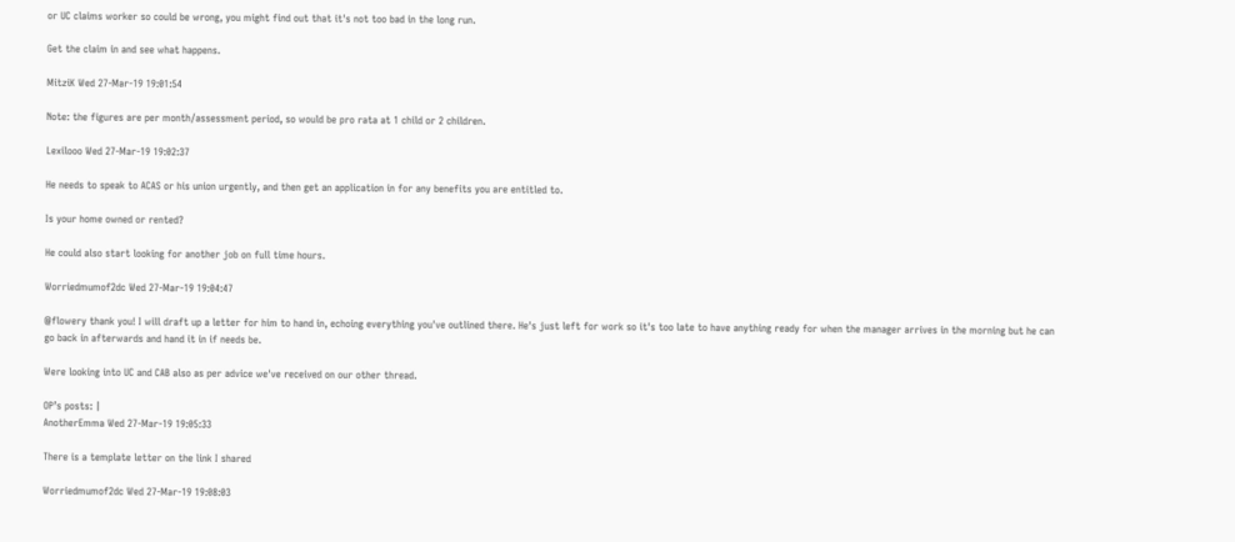or UC claims worker so could be wrong, you might find out that it's not too bad in the long run.

Get the claim in and see what happens.

MitziK Wed 27-Mar-19 19:01:54

Note: the figures are per month/assessment period, so would be pro rata at 1 child or 2 children.

Lexilooo Wed 27-Mar-19 19:02:37

He needs to speak to ACAS or his union urgently, and then get an application in for any benefits you are entitled to.

Is your home owned or rented?

He could also start looking for another job on full time hours.

Worriedmumof2dc Wed 27-Mar-19 19:04:47

@flowery thank you! I will draft up a letter for him to hand in, echoing everything you've outlined there. He's just left for work so it's too late to have anything ready for when the manager arrives in the morning but he can go back in afterwards and hand it in if needs be.

Were looking into UC and CAB also as per advice we've received on our other thread.

OP’s posts: |
AnotherEmma Wed 27-Mar-19 19:05:33

There is a template letter on the link I shared

Worriedmumof2dc Wed 27-Mar-19 19:08:03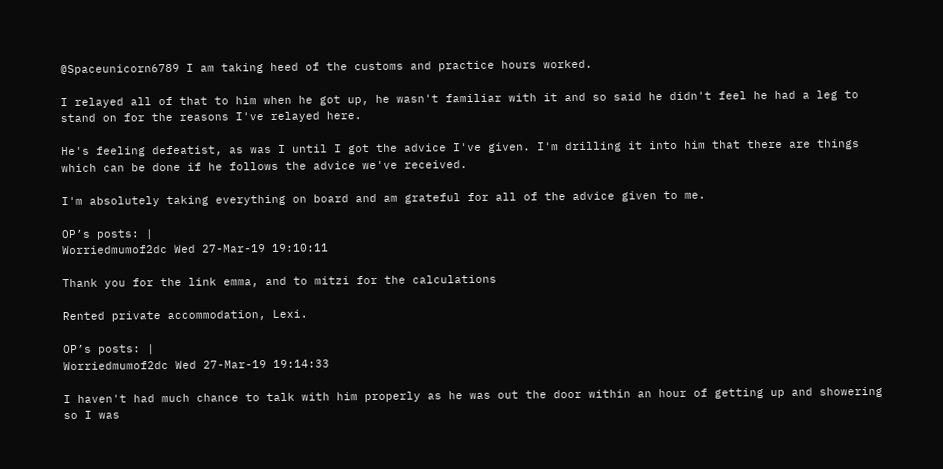@Spaceunicorn6789 I am taking heed of the customs and practice hours worked.

I relayed all of that to him when he got up, he wasn't familiar with it and so said he didn't feel he had a leg to stand on for the reasons I've relayed here.

He's feeling defeatist, as was I until I got the advice I've given. I'm drilling it into him that there are things which can be done if he follows the advice we've received.

I'm absolutely taking everything on board and am grateful for all of the advice given to me.

OP’s posts: |
Worriedmumof2dc Wed 27-Mar-19 19:10:11

Thank you for the link emma, and to mitzi for the calculations

Rented private accommodation, Lexi.

OP’s posts: |
Worriedmumof2dc Wed 27-Mar-19 19:14:33

I haven't had much chance to talk with him properly as he was out the door within an hour of getting up and showering so I was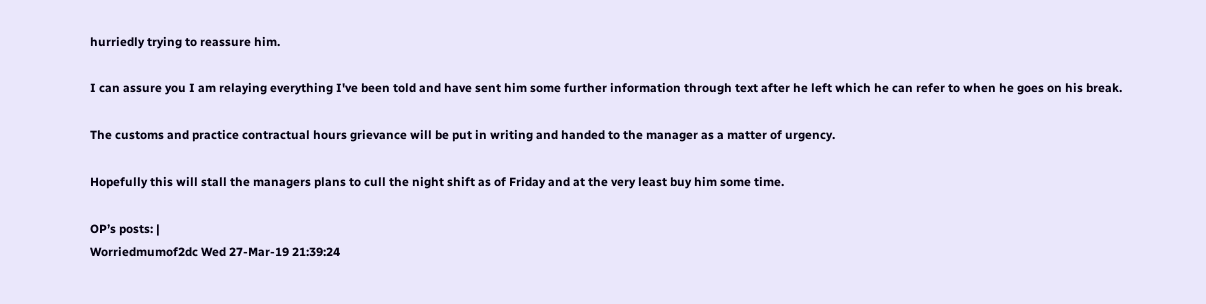hurriedly trying to reassure him.

I can assure you I am relaying everything I've been told and have sent him some further information through text after he left which he can refer to when he goes on his break.

The customs and practice contractual hours grievance will be put in writing and handed to the manager as a matter of urgency.

Hopefully this will stall the managers plans to cull the night shift as of Friday and at the very least buy him some time.

OP’s posts: |
Worriedmumof2dc Wed 27-Mar-19 21:39:24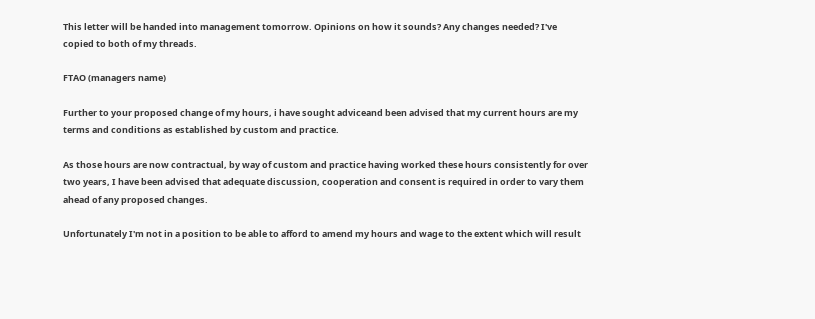This letter will be handed into management tomorrow. Opinions on how it sounds? Any changes needed? I've copied to both of my threads.

FTAO (managers name)

Further to your proposed change of my hours, i have sought adviceand been advised that my current hours are my terms and conditions as established by custom and practice.

As those hours are now contractual, by way of custom and practice having worked these hours consistently for over two years, I have been advised that adequate discussion, cooperation and consent is required in order to vary them ahead of any proposed changes.

Unfortunately I'm not in a position to be able to afford to amend my hours and wage to the extent which will result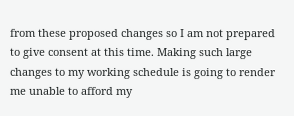from these proposed changes so I am not prepared to give consent at this time. Making such large changes to my working schedule is going to render me unable to afford my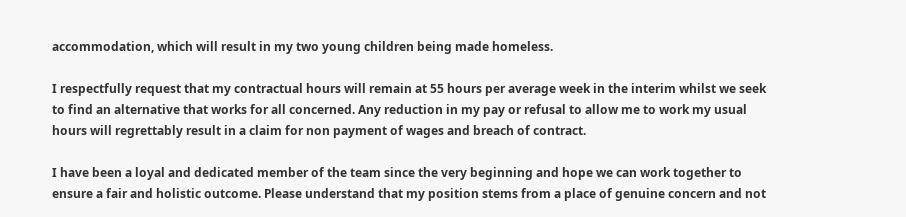accommodation, which will result in my two young children being made homeless.

I respectfully request that my contractual hours will remain at 55 hours per average week in the interim whilst we seek to find an alternative that works for all concerned. Any reduction in my pay or refusal to allow me to work my usual hours will regrettably result in a claim for non payment of wages and breach of contract.

I have been a loyal and dedicated member of the team since the very beginning and hope we can work together to ensure a fair and holistic outcome. Please understand that my position stems from a place of genuine concern and not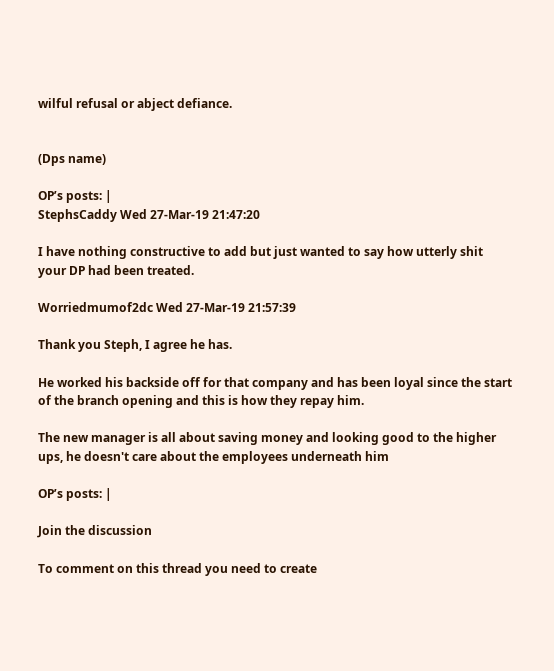wilful refusal or abject defiance.


(Dps name)

OP’s posts: |
StephsCaddy Wed 27-Mar-19 21:47:20

I have nothing constructive to add but just wanted to say how utterly shit your DP had been treated.

Worriedmumof2dc Wed 27-Mar-19 21:57:39

Thank you Steph, I agree he has.

He worked his backside off for that company and has been loyal since the start of the branch opening and this is how they repay him.

The new manager is all about saving money and looking good to the higher ups, he doesn't care about the employees underneath him

OP’s posts: |

Join the discussion

To comment on this thread you need to create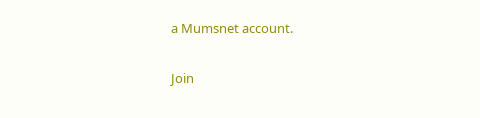a Mumsnet account.

Join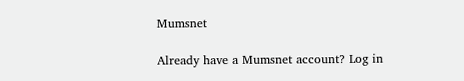Mumsnet

Already have a Mumsnet account? Log in